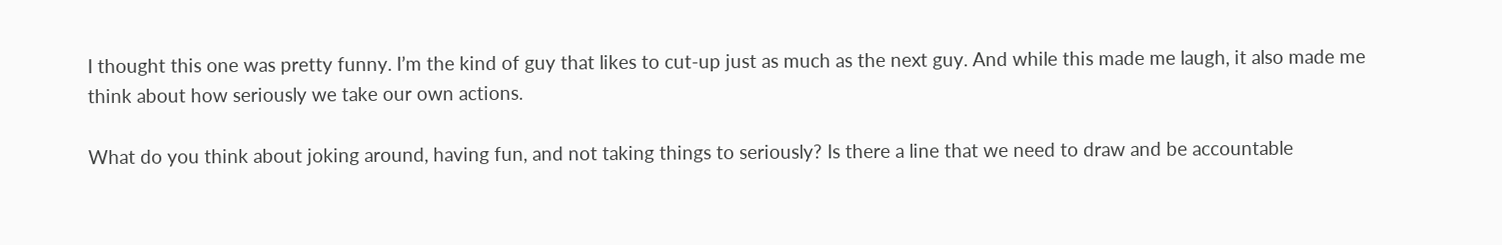I thought this one was pretty funny. I’m the kind of guy that likes to cut-up just as much as the next guy. And while this made me laugh, it also made me think about how seriously we take our own actions.

What do you think about joking around, having fun, and not taking things to seriously? Is there a line that we need to draw and be accountable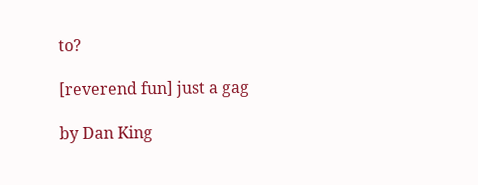to?

[reverend fun] just a gag

by Dan King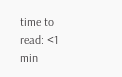time to read: <1 min